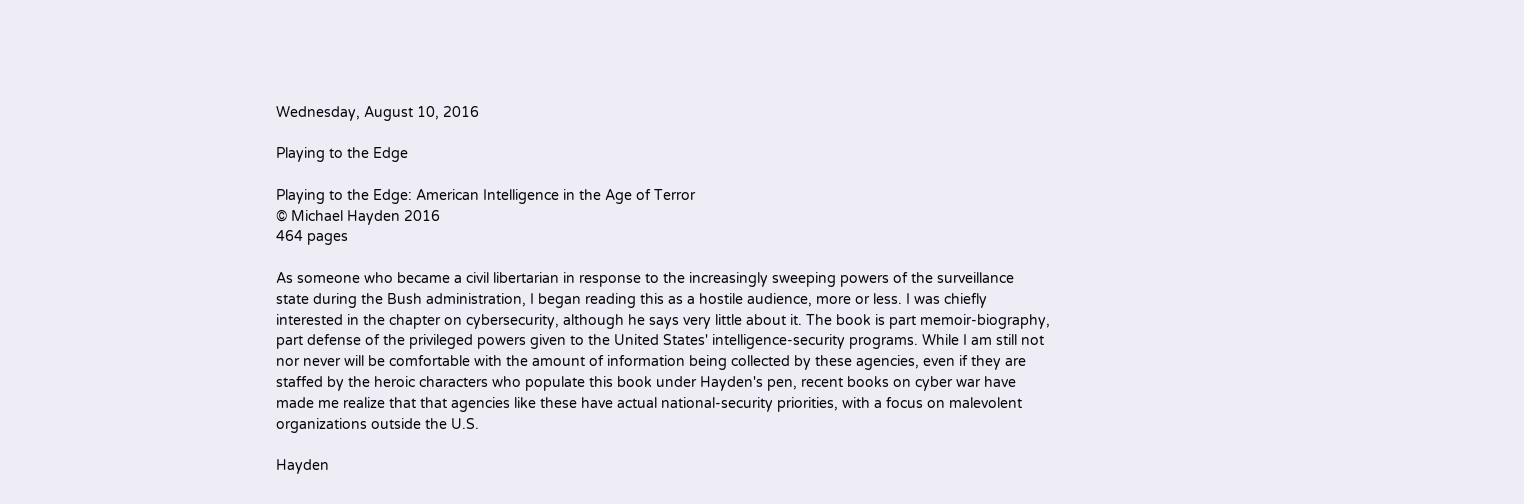Wednesday, August 10, 2016

Playing to the Edge

Playing to the Edge: American Intelligence in the Age of Terror
© Michael Hayden 2016
464 pages

As someone who became a civil libertarian in response to the increasingly sweeping powers of the surveillance state during the Bush administration, I began reading this as a hostile audience, more or less. I was chiefly interested in the chapter on cybersecurity, although he says very little about it. The book is part memoir-biography, part defense of the privileged powers given to the United States' intelligence-security programs. While I am still not nor never will be comfortable with the amount of information being collected by these agencies, even if they are staffed by the heroic characters who populate this book under Hayden's pen, recent books on cyber war have made me realize that that agencies like these have actual national-security priorities, with a focus on malevolent organizations outside the U.S.

Hayden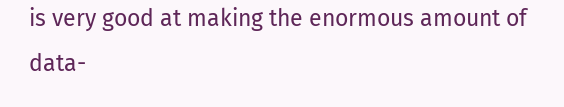is very good at making the enormous amount of data-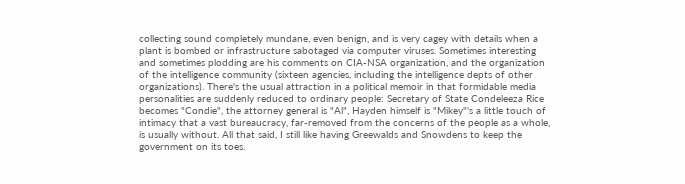collecting sound completely mundane, even benign, and is very cagey with details when a plant is bombed or infrastructure sabotaged via computer viruses. Sometimes interesting and sometimes plodding are his comments on CIA-NSA organization, and the organization of the intelligence community (sixteen agencies, including the intelligence depts of other organizations). There's the usual attraction in a political memoir in that formidable media personalities are suddenly reduced to ordinary people: Secretary of State Condeleeza Rice becomes "Condie", the attorney general is "Al", Hayden himself is "Mikey"'s a little touch of intimacy that a vast bureaucracy, far-removed from the concerns of the people as a whole, is usually without. All that said, I still like having Greewalds and Snowdens to keep the government on its toes.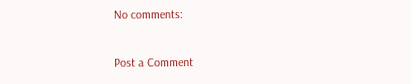No comments:

Post a Comment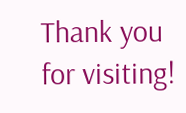Thank you for visiting!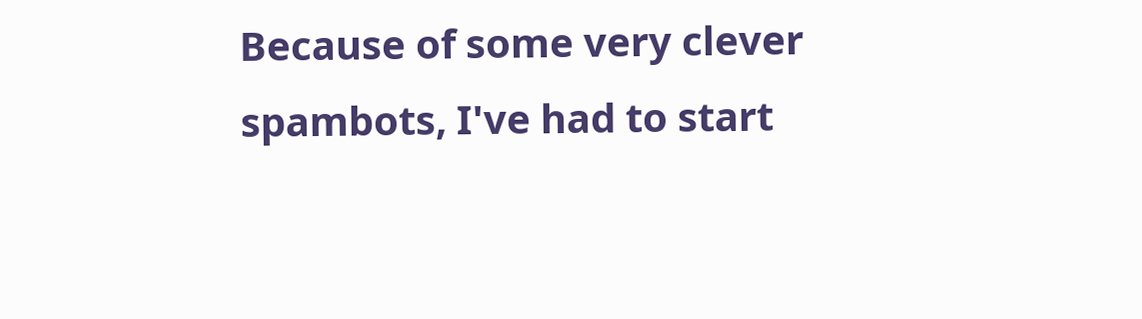Because of some very clever spambots, I've had to start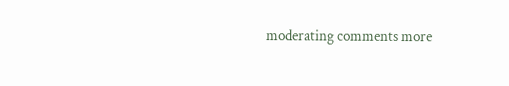moderating comments more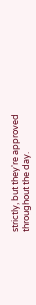strictly, but they're approved throughout the day.